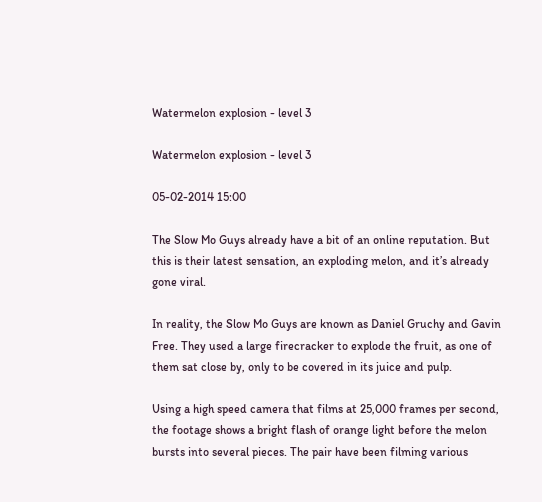Watermelon explosion - level 3

Watermelon explosion - level 3

05-02-2014 15:00

The Slow Mo Guys already have a bit of an online reputation. But this is their latest sensation, an exploding melon, and it’s already gone viral.

In reality, the Slow Mo Guys are known as Daniel Gruchy and Gavin Free. They used a large firecracker to explode the fruit, as one of them sat close by, only to be covered in its juice and pulp.

Using a high speed camera that films at 25,000 frames per second, the footage shows a bright flash of orange light before the melon bursts into several pieces. The pair have been filming various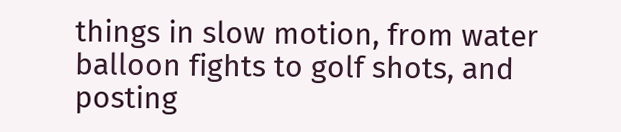things in slow motion, from water balloon fights to golf shots, and posting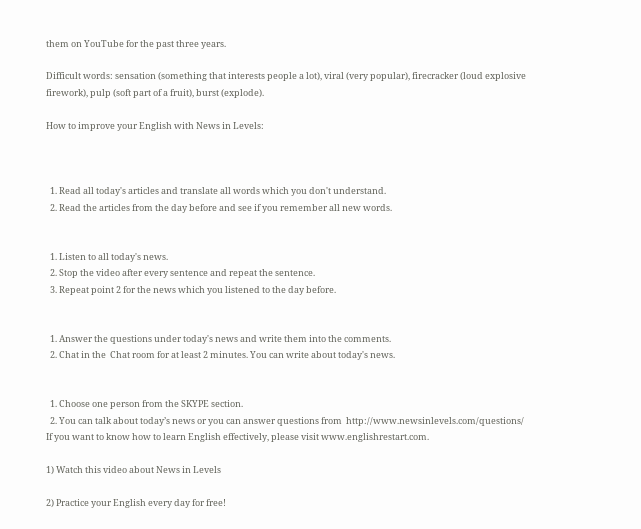them on YouTube for the past three years.

Difficult words: sensation (something that interests people a lot), viral (very popular), firecracker (loud explosive firework), pulp (soft part of a fruit), burst (explode).

How to improve your English with News in Levels:



  1. Read all today's articles and translate all words which you don't understand.
  2. Read the articles from the day before and see if you remember all new words.


  1. Listen to all today's news.
  2. Stop the video after every sentence and repeat the sentence.
  3. Repeat point 2 for the news which you listened to the day before.


  1. Answer the questions under today's news and write them into the comments.
  2. Chat in the  Chat room for at least 2 minutes. You can write about today's news.


  1. Choose one person from the SKYPE section.
  2. You can talk about today’s news or you can answer questions from  http://www.newsinlevels.com/questions/
If you want to know how to learn English effectively, please visit www.englishrestart.com.

1) Watch this video about News in Levels

2) Practice your English every day for free!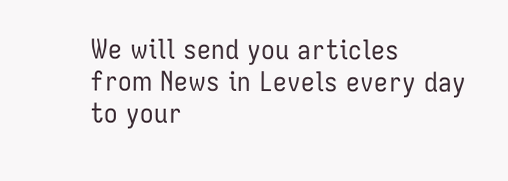We will send you articles from News in Levels every day to your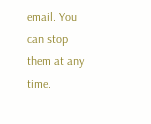email. You can stop them at any time.